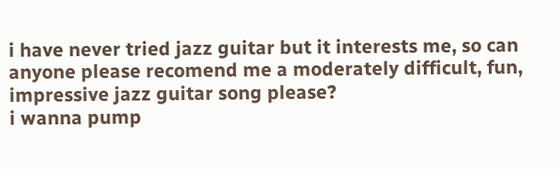i have never tried jazz guitar but it interests me, so can anyone please recomend me a moderately difficult, fun, impressive jazz guitar song please?
i wanna pump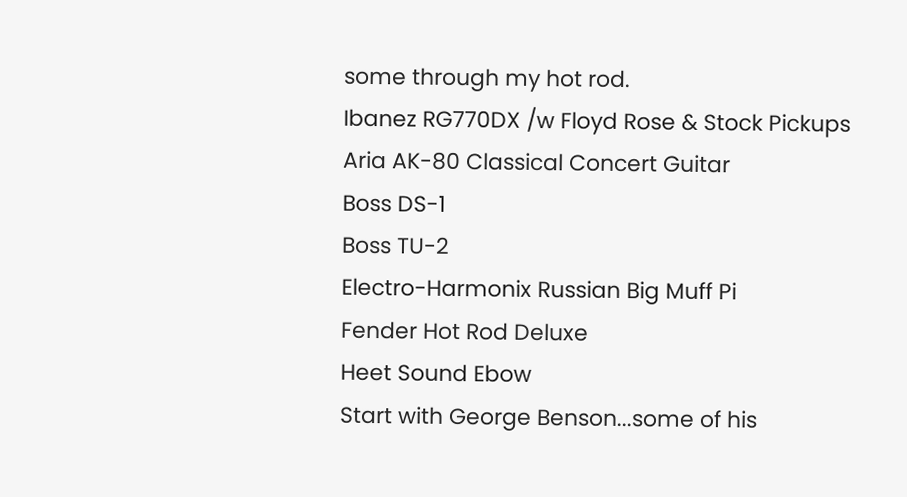some through my hot rod.
Ibanez RG770DX /w Floyd Rose & Stock Pickups
Aria AK-80 Classical Concert Guitar
Boss DS-1
Boss TU-2
Electro-Harmonix Russian Big Muff Pi
Fender Hot Rod Deluxe
Heet Sound Ebow
Start with George Benson...some of his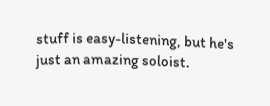stuff is easy-listening, but he's just an amazing soloist.